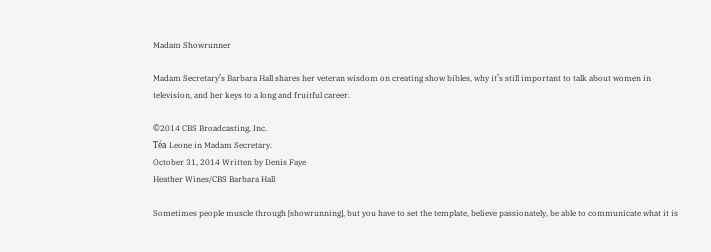Madam Showrunner

Madam Secretary’s Barbara Hall shares her veteran wisdom on creating show bibles, why it’s still important to talk about women in television, and her keys to a long and fruitful career.

©2014 CBS Broadcasting, Inc.
Téa Leone in Madam Secretary.
October 31, 2014 Written by Denis Faye
Heather Wines/CBS Barbara Hall

Sometimes people muscle through [showrunning], but you have to set the template, believe passionately, be able to communicate what it is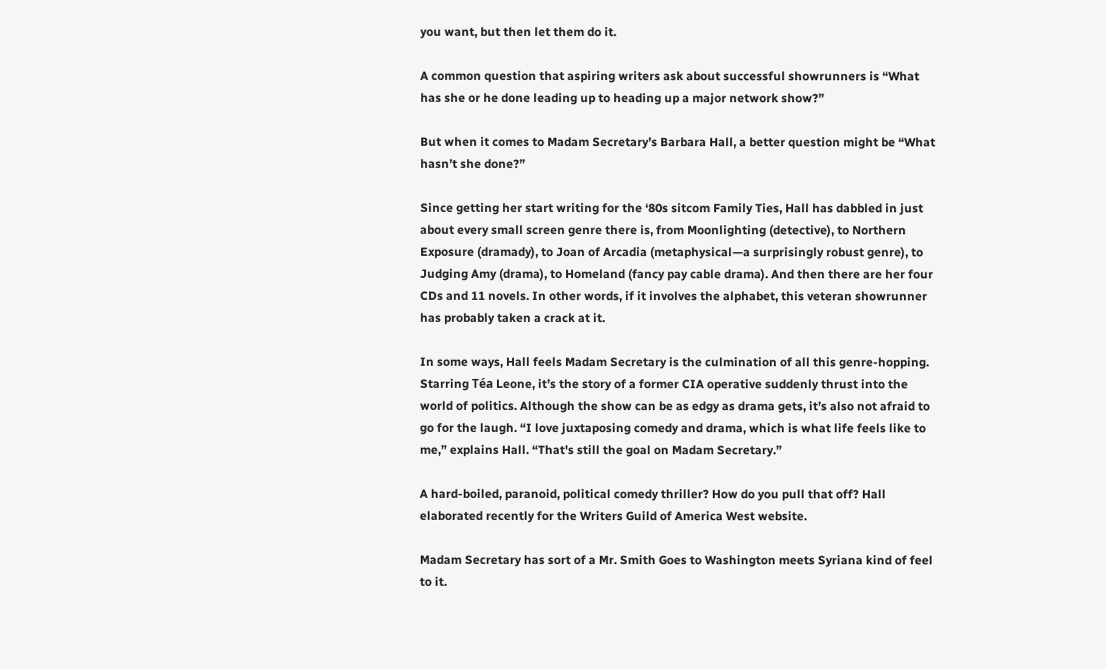you want, but then let them do it.

A common question that aspiring writers ask about successful showrunners is “What has she or he done leading up to heading up a major network show?”

But when it comes to Madam Secretary’s Barbara Hall, a better question might be “What hasn’t she done?”

Since getting her start writing for the ‘80s sitcom Family Ties, Hall has dabbled in just about every small screen genre there is, from Moonlighting (detective), to Northern Exposure (dramady), to Joan of Arcadia (metaphysical—a surprisingly robust genre), to Judging Amy (drama), to Homeland (fancy pay cable drama). And then there are her four CDs and 11 novels. In other words, if it involves the alphabet, this veteran showrunner has probably taken a crack at it.

In some ways, Hall feels Madam Secretary is the culmination of all this genre-hopping. Starring Téa Leone, it’s the story of a former CIA operative suddenly thrust into the world of politics. Although the show can be as edgy as drama gets, it’s also not afraid to go for the laugh. “I love juxtaposing comedy and drama, which is what life feels like to me,” explains Hall. “That's still the goal on Madam Secretary.”

A hard-boiled, paranoid, political comedy thriller? How do you pull that off? Hall elaborated recently for the Writers Guild of America West website.

Madam Secretary has sort of a Mr. Smith Goes to Washington meets Syriana kind of feel to it.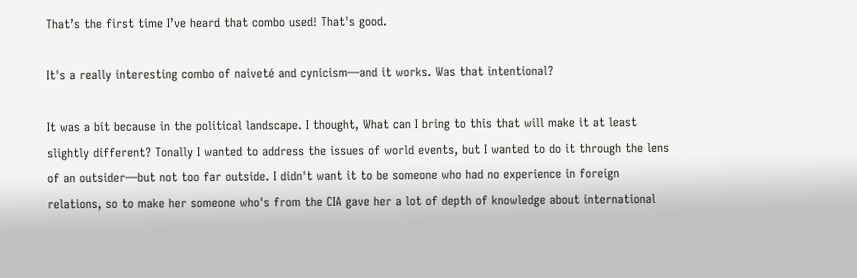That’s the first time I’ve heard that combo used! That's good.

It's a really interesting combo of naiveté and cynicism—and it works. Was that intentional?

It was a bit because in the political landscape. I thought, What can I bring to this that will make it at least slightly different? Tonally I wanted to address the issues of world events, but I wanted to do it through the lens of an outsider—but not too far outside. I didn't want it to be someone who had no experience in foreign relations, so to make her someone who's from the CIA gave her a lot of depth of knowledge about international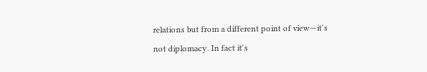relations but from a different point of view—it's not diplomacy. In fact it's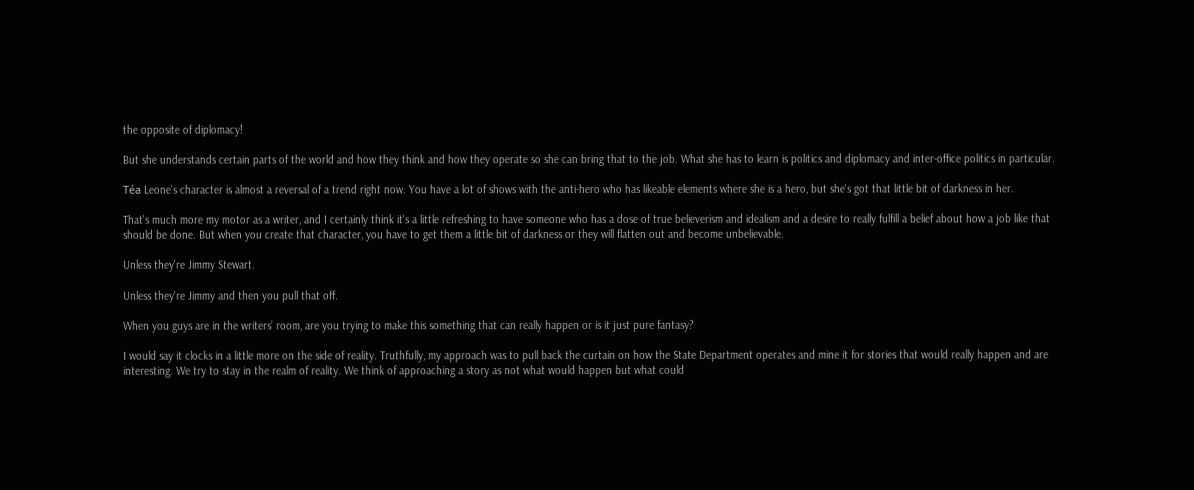the opposite of diplomacy!

But she understands certain parts of the world and how they think and how they operate so she can bring that to the job. What she has to learn is politics and diplomacy and inter-office politics in particular.

Téa Leone’s character is almost a reversal of a trend right now. You have a lot of shows with the anti-hero who has likeable elements where she is a hero, but she's got that little bit of darkness in her.

That's much more my motor as a writer, and I certainly think it's a little refreshing to have someone who has a dose of true believerism and idealism and a desire to really fulfill a belief about how a job like that should be done. But when you create that character, you have to get them a little bit of darkness or they will flatten out and become unbelievable.

Unless they're Jimmy Stewart.

Unless they're Jimmy and then you pull that off.

When you guys are in the writers’ room, are you trying to make this something that can really happen or is it just pure fantasy?

I would say it clocks in a little more on the side of reality. Truthfully, my approach was to pull back the curtain on how the State Department operates and mine it for stories that would really happen and are interesting. We try to stay in the realm of reality. We think of approaching a story as not what would happen but what could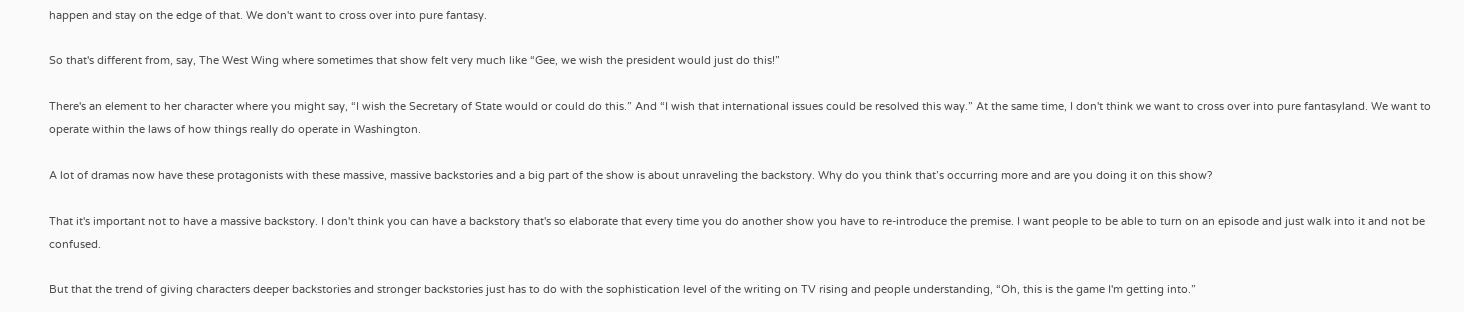happen and stay on the edge of that. We don't want to cross over into pure fantasy.

So that's different from, say, The West Wing where sometimes that show felt very much like “Gee, we wish the president would just do this!”

There's an element to her character where you might say, “I wish the Secretary of State would or could do this.” And “I wish that international issues could be resolved this way.” At the same time, I don't think we want to cross over into pure fantasyland. We want to operate within the laws of how things really do operate in Washington.

A lot of dramas now have these protagonists with these massive, massive backstories and a big part of the show is about unraveling the backstory. Why do you think that’s occurring more and are you doing it on this show?

That it's important not to have a massive backstory. I don't think you can have a backstory that's so elaborate that every time you do another show you have to re-introduce the premise. I want people to be able to turn on an episode and just walk into it and not be confused.

But that the trend of giving characters deeper backstories and stronger backstories just has to do with the sophistication level of the writing on TV rising and people understanding, “Oh, this is the game I'm getting into.”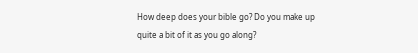How deep does your bible go? Do you make up quite a bit of it as you go along?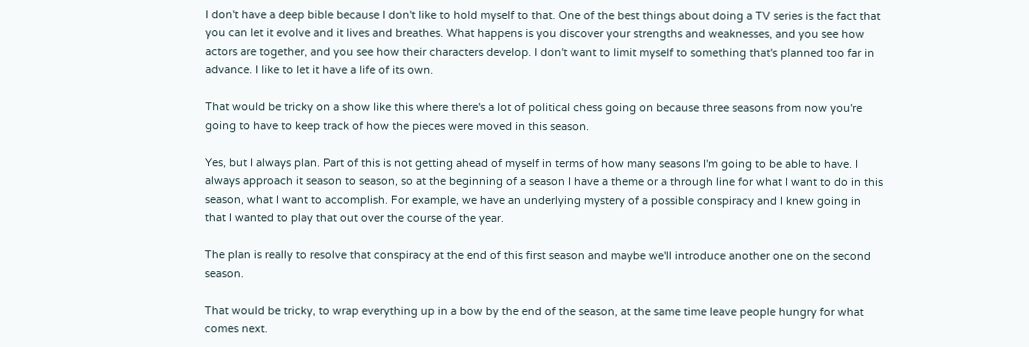I don't have a deep bible because I don't like to hold myself to that. One of the best things about doing a TV series is the fact that you can let it evolve and it lives and breathes. What happens is you discover your strengths and weaknesses, and you see how actors are together, and you see how their characters develop. I don't want to limit myself to something that's planned too far in advance. I like to let it have a life of its own.

That would be tricky on a show like this where there's a lot of political chess going on because three seasons from now you're going to have to keep track of how the pieces were moved in this season.

Yes, but I always plan. Part of this is not getting ahead of myself in terms of how many seasons I'm going to be able to have. I always approach it season to season, so at the beginning of a season I have a theme or a through line for what I want to do in this season, what I want to accomplish. For example, we have an underlying mystery of a possible conspiracy and I knew going in that I wanted to play that out over the course of the year.

The plan is really to resolve that conspiracy at the end of this first season and maybe we'll introduce another one on the second season.

That would be tricky, to wrap everything up in a bow by the end of the season, at the same time leave people hungry for what comes next.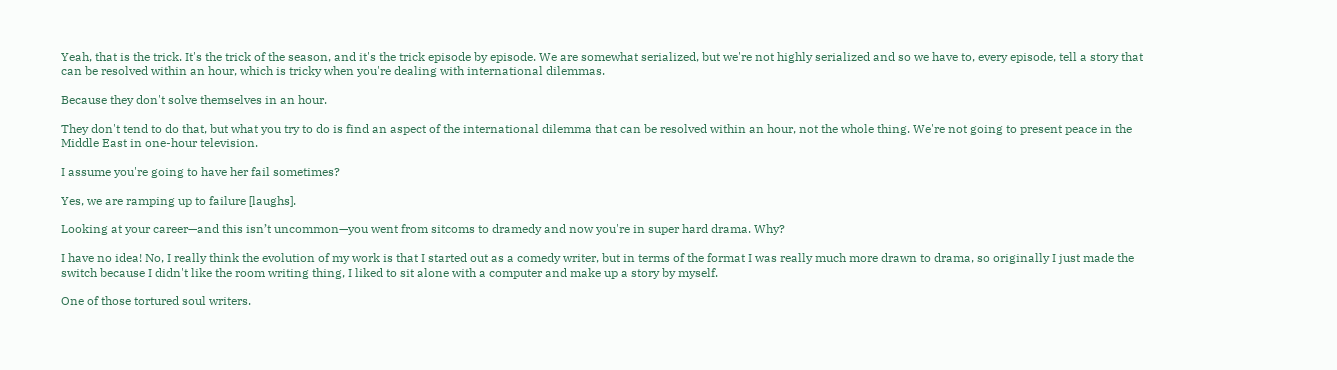Yeah, that is the trick. It's the trick of the season, and it's the trick episode by episode. We are somewhat serialized, but we're not highly serialized and so we have to, every episode, tell a story that can be resolved within an hour, which is tricky when you're dealing with international dilemmas.

Because they don't solve themselves in an hour.

They don't tend to do that, but what you try to do is find an aspect of the international dilemma that can be resolved within an hour, not the whole thing. We're not going to present peace in the Middle East in one-hour television.

I assume you're going to have her fail sometimes?

Yes, we are ramping up to failure [laughs].

Looking at your career—and this isn’t uncommon—you went from sitcoms to dramedy and now you're in super hard drama. Why?

I have no idea! No, I really think the evolution of my work is that I started out as a comedy writer, but in terms of the format I was really much more drawn to drama, so originally I just made the switch because I didn't like the room writing thing, I liked to sit alone with a computer and make up a story by myself.

One of those tortured soul writers.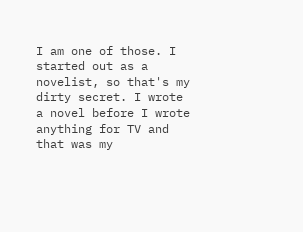I am one of those. I started out as a novelist, so that's my dirty secret. I wrote a novel before I wrote anything for TV and that was my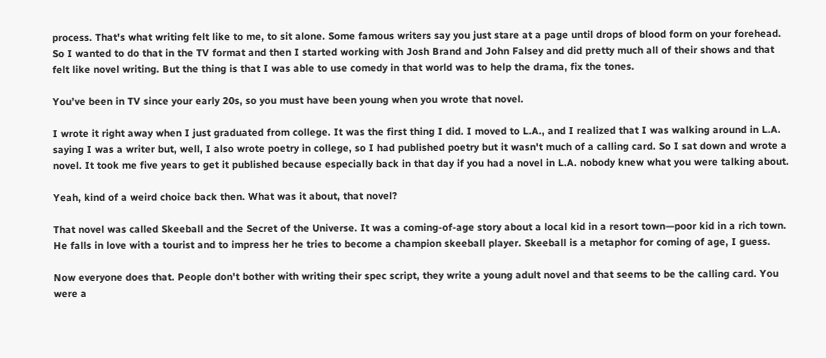process. That's what writing felt like to me, to sit alone. Some famous writers say you just stare at a page until drops of blood form on your forehead. So I wanted to do that in the TV format and then I started working with Josh Brand and John Falsey and did pretty much all of their shows and that felt like novel writing. But the thing is that I was able to use comedy in that world was to help the drama, fix the tones.

You’ve been in TV since your early 20s, so you must have been young when you wrote that novel.

I wrote it right away when I just graduated from college. It was the first thing I did. I moved to L.A., and I realized that I was walking around in L.A. saying I was a writer but, well, I also wrote poetry in college, so I had published poetry but it wasn't much of a calling card. So I sat down and wrote a novel. It took me five years to get it published because especially back in that day if you had a novel in L.A. nobody knew what you were talking about.

Yeah, kind of a weird choice back then. What was it about, that novel?

That novel was called Skeeball and the Secret of the Universe. It was a coming-of-age story about a local kid in a resort town—poor kid in a rich town. He falls in love with a tourist and to impress her he tries to become a champion skeeball player. Skeeball is a metaphor for coming of age, I guess.

Now everyone does that. People don't bother with writing their spec script, they write a young adult novel and that seems to be the calling card. You were a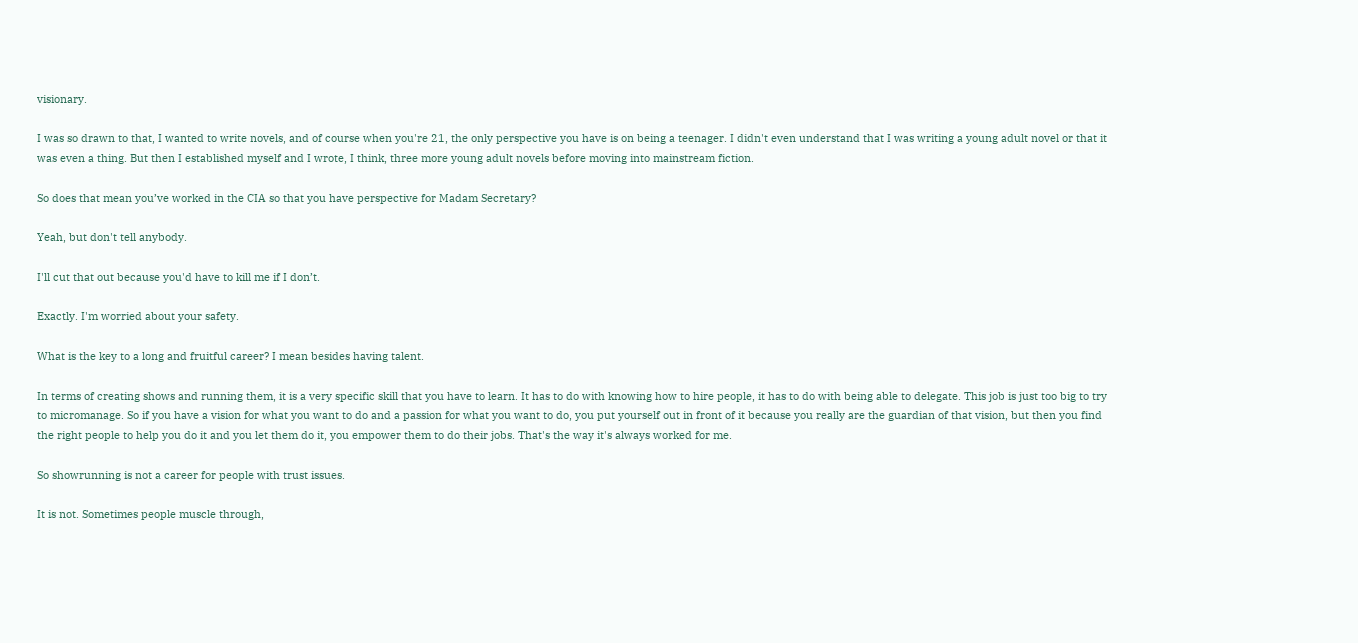visionary.

I was so drawn to that, I wanted to write novels, and of course when you're 21, the only perspective you have is on being a teenager. I didn't even understand that I was writing a young adult novel or that it was even a thing. But then I established myself and I wrote, I think, three more young adult novels before moving into mainstream fiction.

So does that mean you’ve worked in the CIA so that you have perspective for Madam Secretary?

Yeah, but don't tell anybody.

I'll cut that out because you'd have to kill me if I don’t.

Exactly. I'm worried about your safety.

What is the key to a long and fruitful career? I mean besides having talent.

In terms of creating shows and running them, it is a very specific skill that you have to learn. It has to do with knowing how to hire people, it has to do with being able to delegate. This job is just too big to try to micromanage. So if you have a vision for what you want to do and a passion for what you want to do, you put yourself out in front of it because you really are the guardian of that vision, but then you find the right people to help you do it and you let them do it, you empower them to do their jobs. That's the way it's always worked for me.

So showrunning is not a career for people with trust issues.

It is not. Sometimes people muscle through,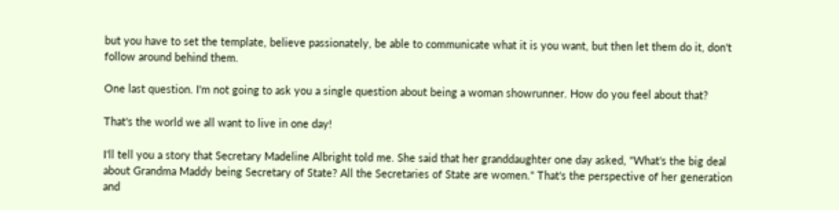but you have to set the template, believe passionately, be able to communicate what it is you want, but then let them do it, don't follow around behind them.

One last question. I'm not going to ask you a single question about being a woman showrunner. How do you feel about that?

That's the world we all want to live in one day!

I'll tell you a story that Secretary Madeline Albright told me. She said that her granddaughter one day asked, "What's the big deal about Grandma Maddy being Secretary of State? All the Secretaries of State are women." That's the perspective of her generation and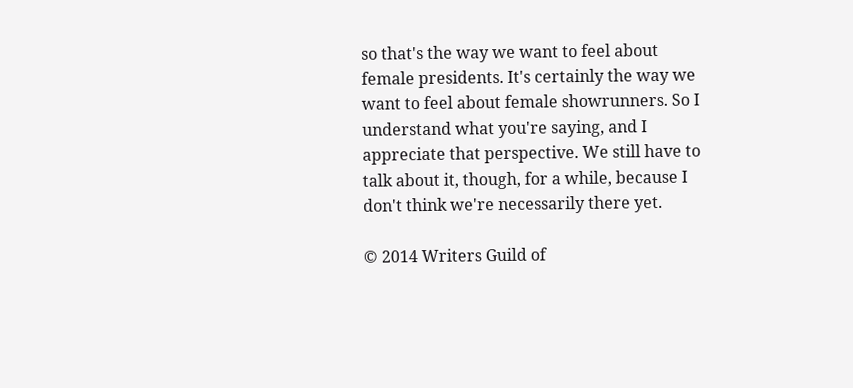so that's the way we want to feel about female presidents. It's certainly the way we want to feel about female showrunners. So I understand what you're saying, and I appreciate that perspective. We still have to talk about it, though, for a while, because I don't think we're necessarily there yet.

© 2014 Writers Guild of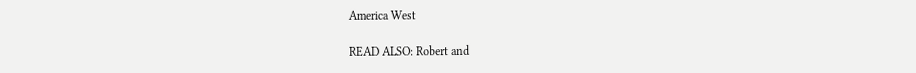America West

READ ALSO: Robert and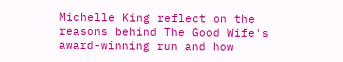Michelle King reflect on the reasons behind The Good Wife's award-winning run and how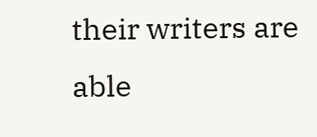their writers are able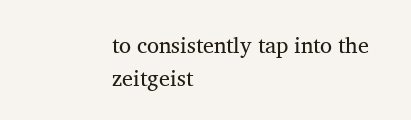to consistently tap into the zeitgeist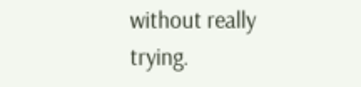without really trying.